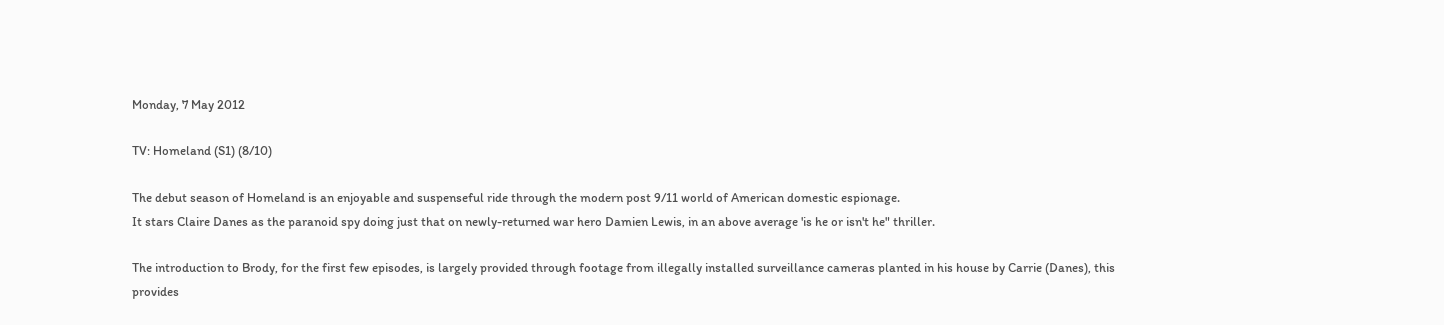Monday, 7 May 2012

TV: Homeland (S1) (8/10)

The debut season of Homeland is an enjoyable and suspenseful ride through the modern post 9/11 world of American domestic espionage.
It stars Claire Danes as the paranoid spy doing just that on newly-returned war hero Damien Lewis, in an above average 'is he or isn't he" thriller.

The introduction to Brody, for the first few episodes, is largely provided through footage from illegally installed surveillance cameras planted in his house by Carrie (Danes), this provides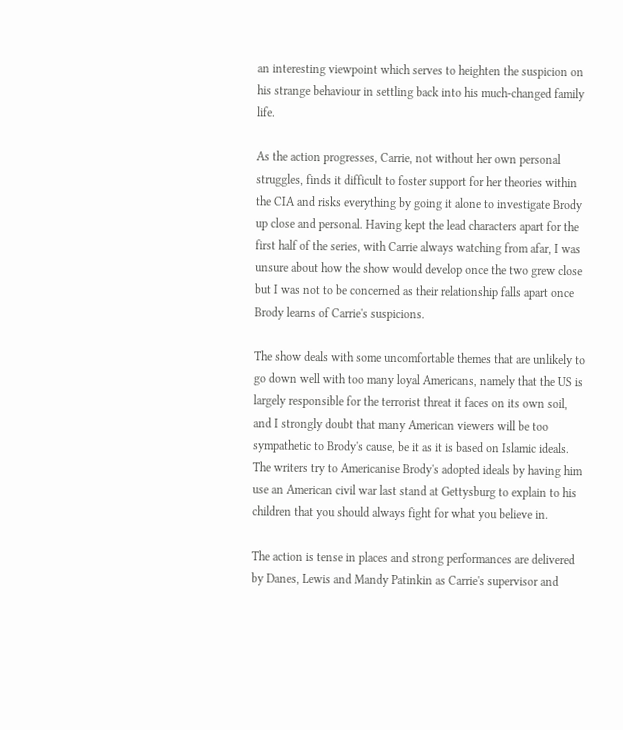an interesting viewpoint which serves to heighten the suspicion on his strange behaviour in settling back into his much-changed family life.

As the action progresses, Carrie, not without her own personal struggles, finds it difficult to foster support for her theories within the CIA and risks everything by going it alone to investigate Brody up close and personal. Having kept the lead characters apart for the first half of the series, with Carrie always watching from afar, I was unsure about how the show would develop once the two grew close but I was not to be concerned as their relationship falls apart once Brody learns of Carrie's suspicions.

The show deals with some uncomfortable themes that are unlikely to go down well with too many loyal Americans, namely that the US is largely responsible for the terrorist threat it faces on its own soil, and I strongly doubt that many American viewers will be too sympathetic to Brody's cause, be it as it is based on Islamic ideals. The writers try to Americanise Brody's adopted ideals by having him use an American civil war last stand at Gettysburg to explain to his children that you should always fight for what you believe in.

The action is tense in places and strong performances are delivered by Danes, Lewis and Mandy Patinkin as Carrie's supervisor and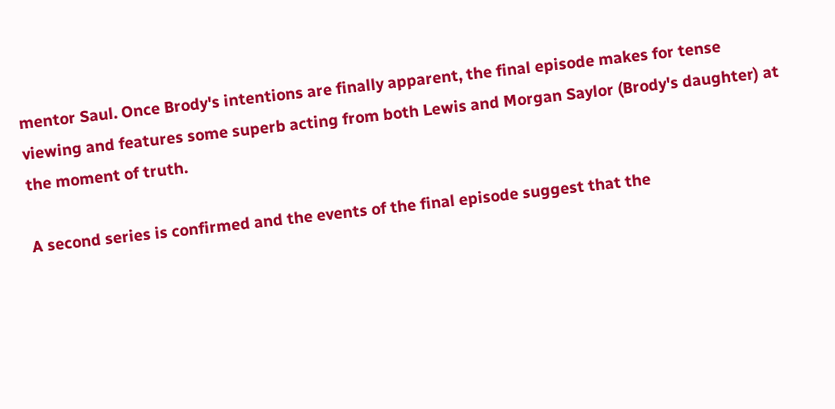mentor Saul. Once Brody's intentions are finally apparent, the final episode makes for tense viewing and features some superb acting from both Lewis and Morgan Saylor (Brody's daughter) at the moment of truth.

A second series is confirmed and the events of the final episode suggest that the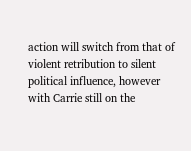action will switch from that of violent retribution to silent political influence, however with Carrie still on the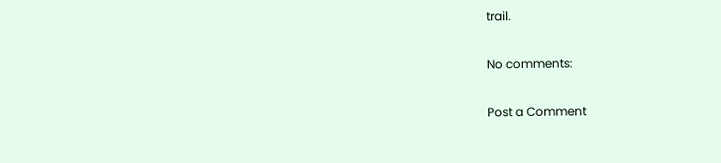trail.

No comments:

Post a Comment